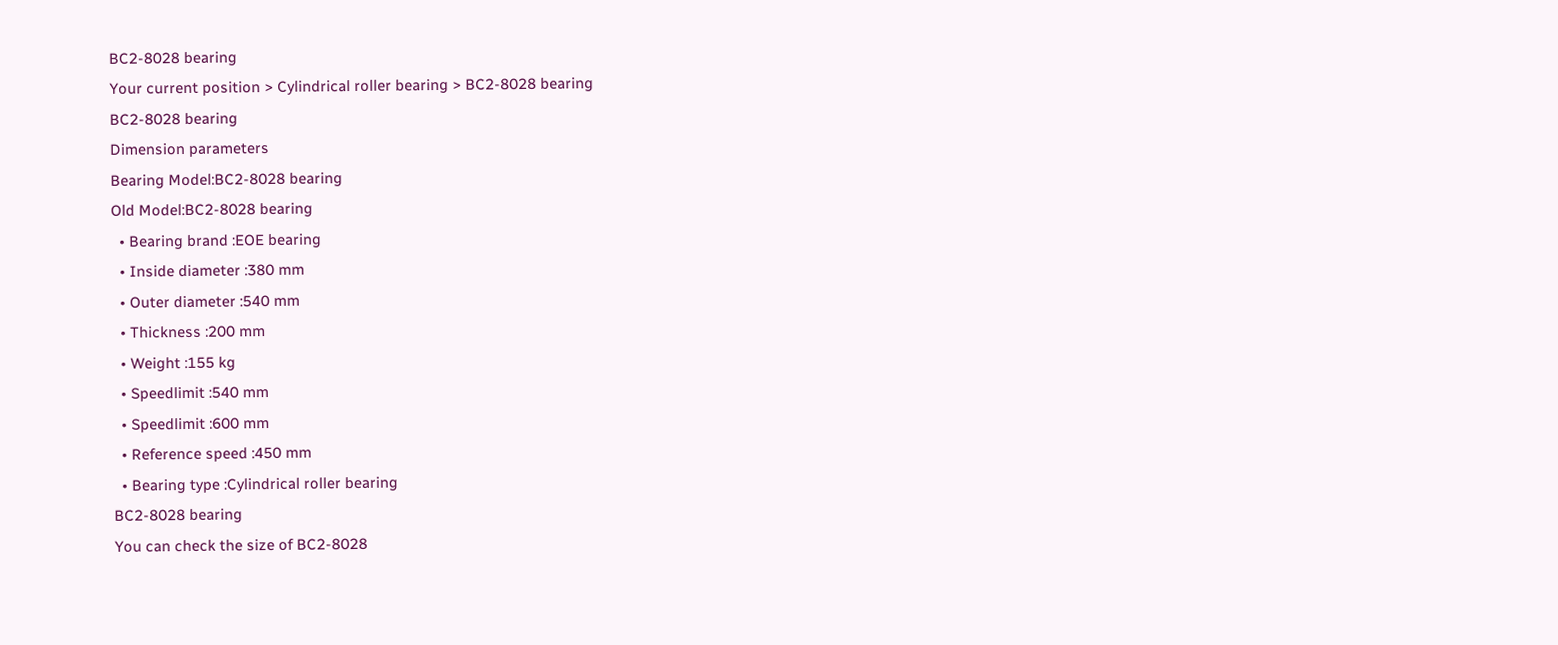BC2-8028 bearing
Your current position > Cylindrical roller bearing > BC2-8028 bearing
BC2-8028 bearing
Dimension parameters
Bearing Model:BC2-8028 bearing
Old Model:BC2-8028 bearing
  • Bearing brand :EOE bearing
  • Inside diameter :380 mm
  • Outer diameter :540 mm
  • Thickness :200 mm
  • Weight :155 kg
  • Speedlimit :540 mm
  • Speedlimit :600 mm
  • Reference speed :450 mm
  • Bearing type :Cylindrical roller bearing
BC2-8028 bearing
You can check the size of BC2-8028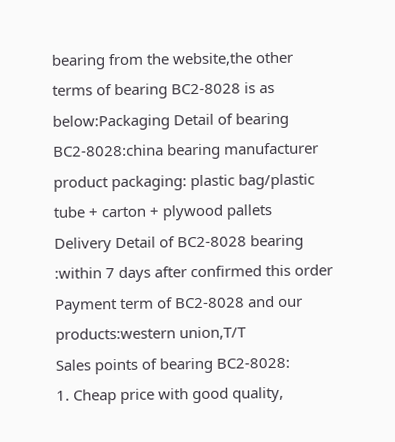bearing from the website,the other terms of bearing BC2-8028 is as below:Packaging Detail of bearing BC2-8028:china bearing manufacturer product packaging: plastic bag/plastic tube + carton + plywood pallets
Delivery Detail of BC2-8028 bearing :within 7 days after confirmed this order
Payment term of BC2-8028 and our products:western union,T/T
Sales points of bearing BC2-8028:
1. Cheap price with good quality,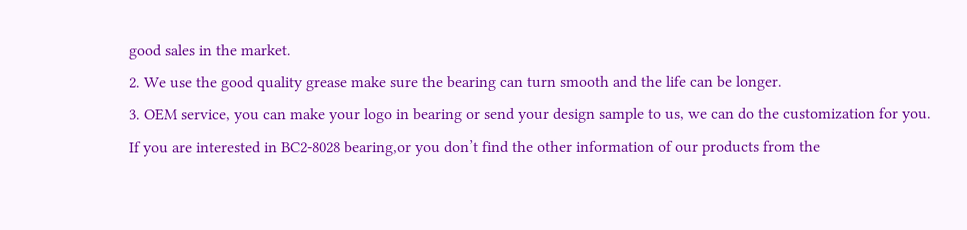good sales in the market.
2. We use the good quality grease make sure the bearing can turn smooth and the life can be longer.
3. OEM service, you can make your logo in bearing or send your design sample to us, we can do the customization for you.
If you are interested in BC2-8028 bearing,or you don’t find the other information of our products from the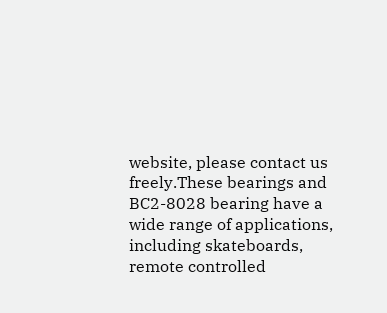website, please contact us freely.These bearings and BC2-8028 bearing have a wide range of applications, including skateboards, remote controlled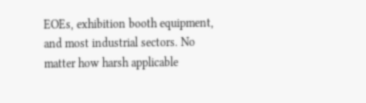EOEs, exhibition booth equipment, and most industrial sectors. No matter how harsh applicable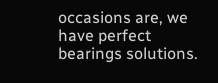occasions are, we have perfect bearings solutions.